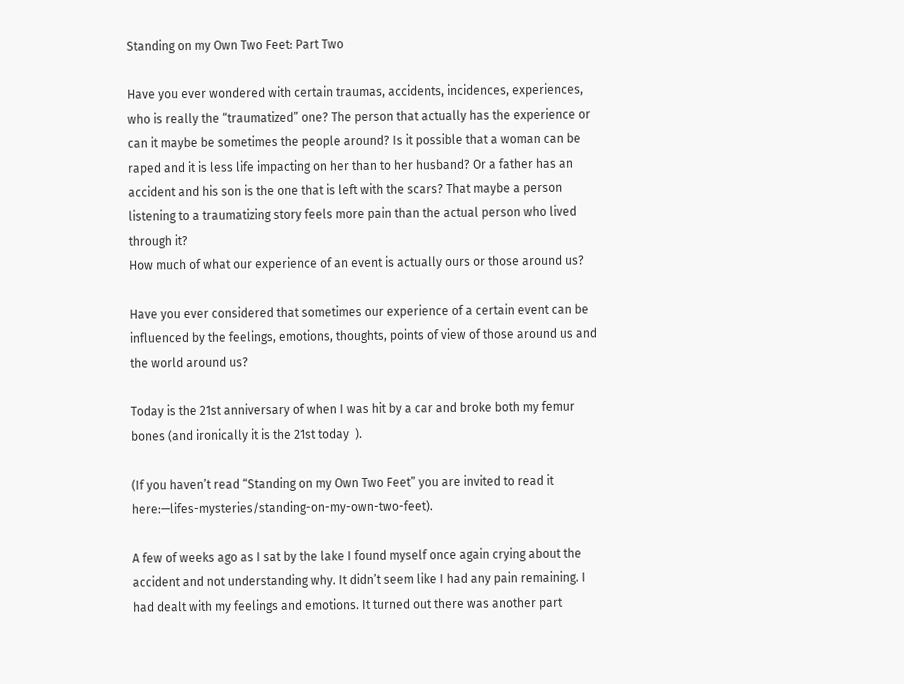Standing on my Own Two Feet: Part Two

Have you ever wondered with certain traumas, accidents, incidences, experiences, who is really the “traumatized” one? The person that actually has the experience or can it maybe be sometimes the people around? Is it possible that a woman can be raped and it is less life impacting on her than to her husband? Or a father has an accident and his son is the one that is left with the scars? That maybe a person listening to a traumatizing story feels more pain than the actual person who lived through it?
How much of what our experience of an event is actually ours or those around us?

Have you ever considered that sometimes our experience of a certain event can be influenced by the feelings, emotions, thoughts, points of view of those around us and the world around us?

Today is the 21st anniversary of when I was hit by a car and broke both my femur bones (and ironically it is the 21st today  ).

(If you haven’t read “Standing on my Own Two Feet” you are invited to read it here:—lifes-mysteries/standing-on-my-own-two-feet).

A few of weeks ago as I sat by the lake I found myself once again crying about the accident and not understanding why. It didn’t seem like I had any pain remaining. I had dealt with my feelings and emotions. It turned out there was another part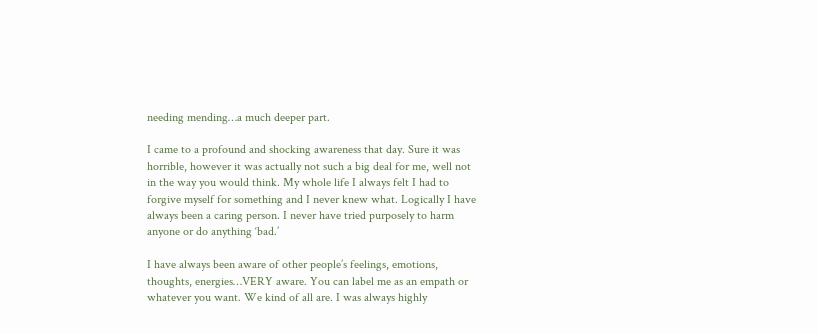needing mending…a much deeper part.

I came to a profound and shocking awareness that day. Sure it was horrible, however it was actually not such a big deal for me, well not in the way you would think. My whole life I always felt I had to forgive myself for something and I never knew what. Logically I have always been a caring person. I never have tried purposely to harm anyone or do anything ‘bad.’

I have always been aware of other people’s feelings, emotions, thoughts, energies…VERY aware. You can label me as an empath or whatever you want. We kind of all are. I was always highly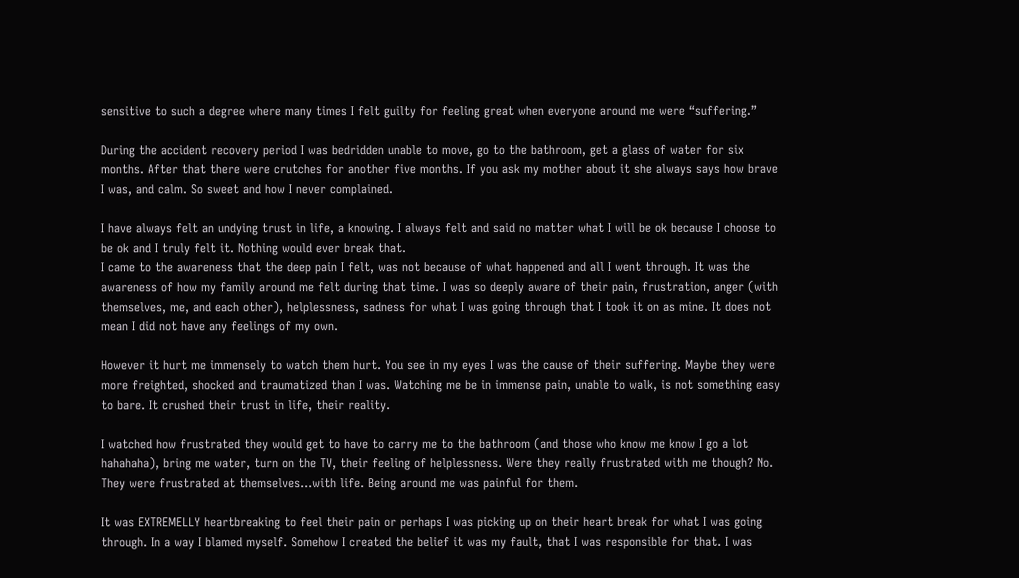sensitive to such a degree where many times I felt guilty for feeling great when everyone around me were “suffering.”

During the accident recovery period I was bedridden unable to move, go to the bathroom, get a glass of water for six months. After that there were crutches for another five months. If you ask my mother about it she always says how brave I was, and calm. So sweet and how I never complained.

I have always felt an undying trust in life, a knowing. I always felt and said no matter what I will be ok because I choose to be ok and I truly felt it. Nothing would ever break that.
I came to the awareness that the deep pain I felt, was not because of what happened and all I went through. It was the awareness of how my family around me felt during that time. I was so deeply aware of their pain, frustration, anger (with themselves, me, and each other), helplessness, sadness for what I was going through that I took it on as mine. It does not mean I did not have any feelings of my own.

However it hurt me immensely to watch them hurt. You see in my eyes I was the cause of their suffering. Maybe they were more freighted, shocked and traumatized than I was. Watching me be in immense pain, unable to walk, is not something easy to bare. It crushed their trust in life, their reality.

I watched how frustrated they would get to have to carry me to the bathroom (and those who know me know I go a lot hahahaha), bring me water, turn on the TV, their feeling of helplessness. Were they really frustrated with me though? No. They were frustrated at themselves…with life. Being around me was painful for them.

It was EXTREMELLY heartbreaking to feel their pain or perhaps I was picking up on their heart break for what I was going through. In a way I blamed myself. Somehow I created the belief it was my fault, that I was responsible for that. I was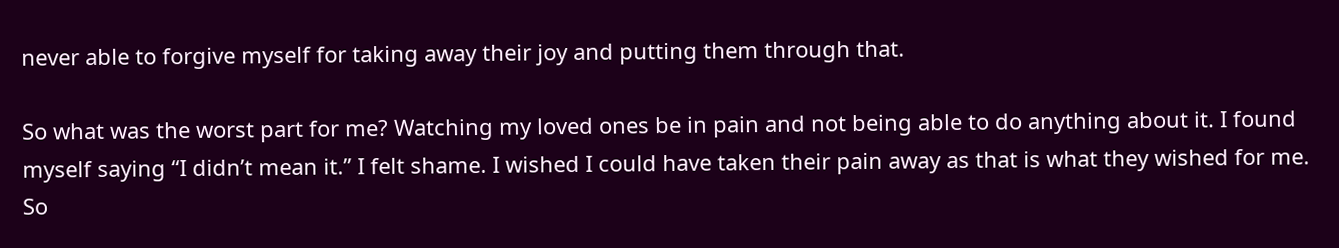never able to forgive myself for taking away their joy and putting them through that.

So what was the worst part for me? Watching my loved ones be in pain and not being able to do anything about it. I found myself saying “I didn’t mean it.” I felt shame. I wished I could have taken their pain away as that is what they wished for me. So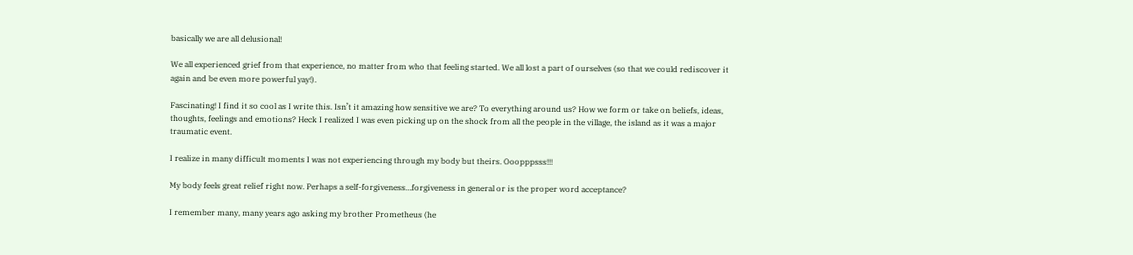basically we are all delusional!

We all experienced grief from that experience, no matter from who that feeling started. We all lost a part of ourselves (so that we could rediscover it again and be even more powerful yay!).

Fascinating! I find it so cool as I write this. Isn’t it amazing how sensitive we are? To everything around us? How we form or take on beliefs, ideas, thoughts, feelings and emotions? Heck I realized I was even picking up on the shock from all the people in the village, the island as it was a major traumatic event.

I realize in many difficult moments I was not experiencing through my body but theirs. Ooopppsss!!!

My body feels great relief right now. Perhaps a self-forgiveness…forgiveness in general or is the proper word acceptance?

I remember many, many years ago asking my brother Prometheus (he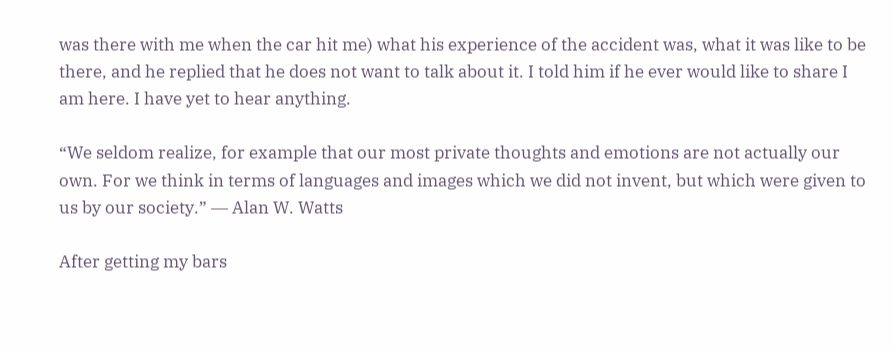was there with me when the car hit me) what his experience of the accident was, what it was like to be there, and he replied that he does not want to talk about it. I told him if he ever would like to share I am here. I have yet to hear anything.

“We seldom realize, for example that our most private thoughts and emotions are not actually our own. For we think in terms of languages and images which we did not invent, but which were given to us by our society.” ― Alan W. Watts

After getting my bars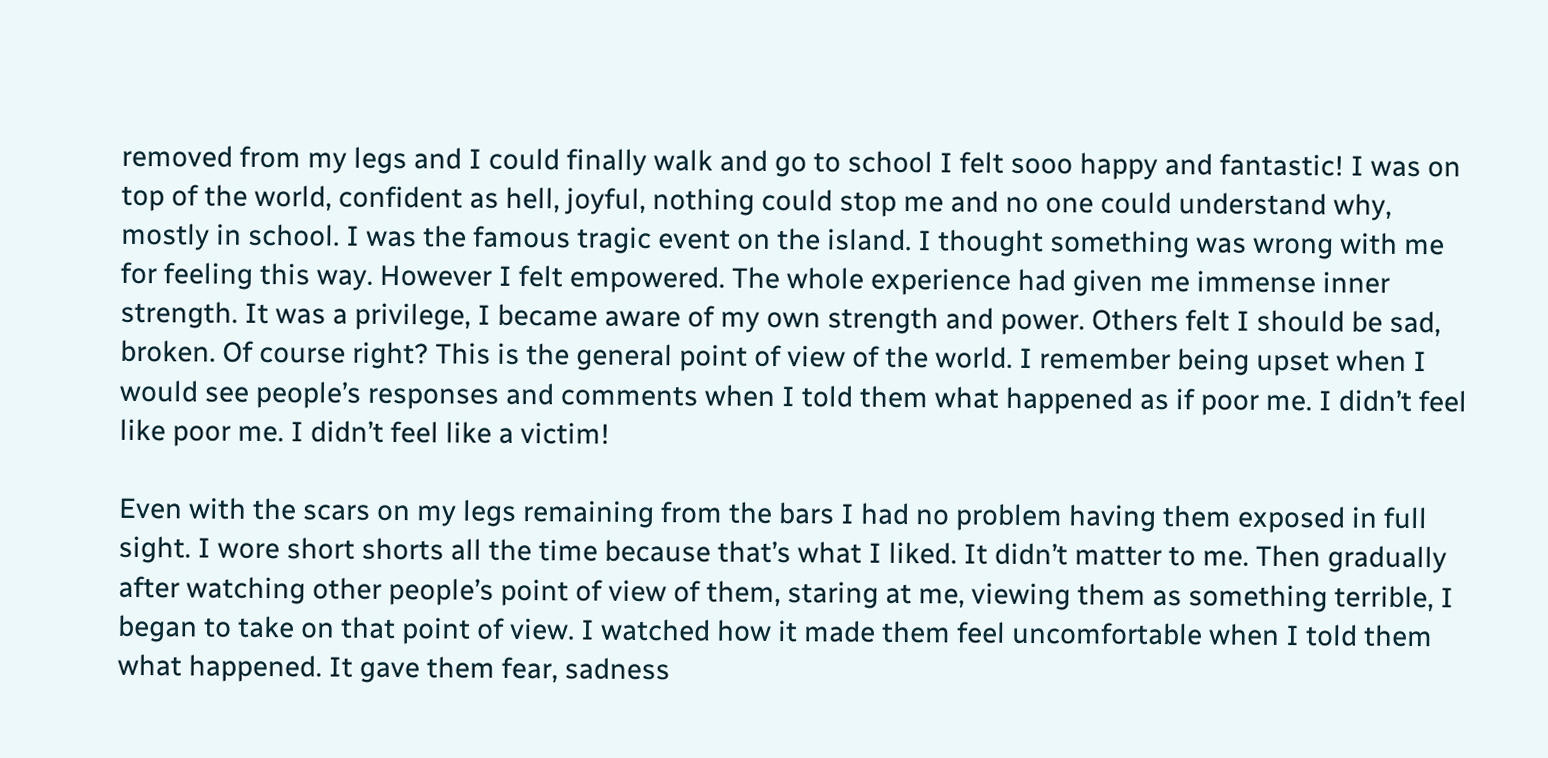removed from my legs and I could finally walk and go to school I felt sooo happy and fantastic! I was on top of the world, confident as hell, joyful, nothing could stop me and no one could understand why, mostly in school. I was the famous tragic event on the island. I thought something was wrong with me for feeling this way. However I felt empowered. The whole experience had given me immense inner strength. It was a privilege, I became aware of my own strength and power. Others felt I should be sad, broken. Of course right? This is the general point of view of the world. I remember being upset when I would see people’s responses and comments when I told them what happened as if poor me. I didn’t feel like poor me. I didn’t feel like a victim!

Even with the scars on my legs remaining from the bars I had no problem having them exposed in full sight. I wore short shorts all the time because that’s what I liked. It didn’t matter to me. Then gradually after watching other people’s point of view of them, staring at me, viewing them as something terrible, I began to take on that point of view. I watched how it made them feel uncomfortable when I told them what happened. It gave them fear, sadness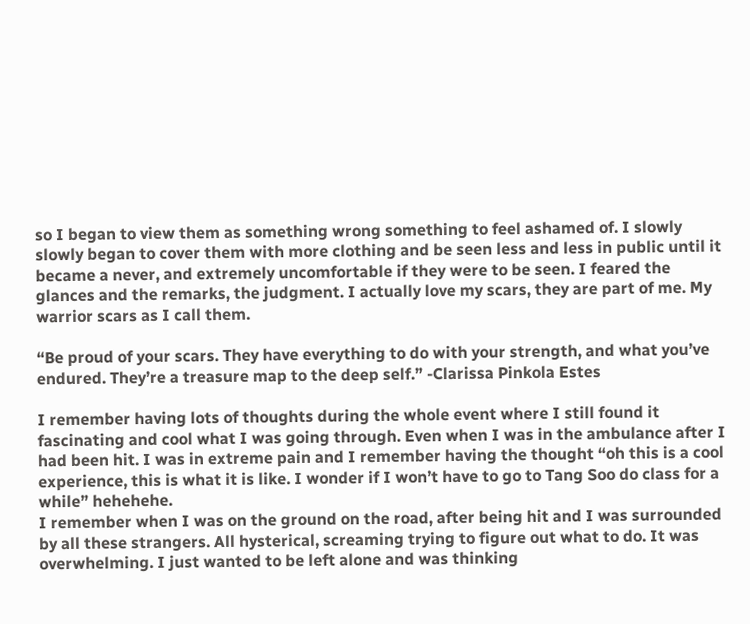so I began to view them as something wrong something to feel ashamed of. I slowly slowly began to cover them with more clothing and be seen less and less in public until it became a never, and extremely uncomfortable if they were to be seen. I feared the glances and the remarks, the judgment. I actually love my scars, they are part of me. My warrior scars as I call them.

“Be proud of your scars. They have everything to do with your strength, and what you’ve endured. They’re a treasure map to the deep self.” -Clarissa Pinkola Estes

I remember having lots of thoughts during the whole event where I still found it fascinating and cool what I was going through. Even when I was in the ambulance after I had been hit. I was in extreme pain and I remember having the thought “oh this is a cool experience, this is what it is like. I wonder if I won’t have to go to Tang Soo do class for a while” hehehehe.
I remember when I was on the ground on the road, after being hit and I was surrounded by all these strangers. All hysterical, screaming trying to figure out what to do. It was overwhelming. I just wanted to be left alone and was thinking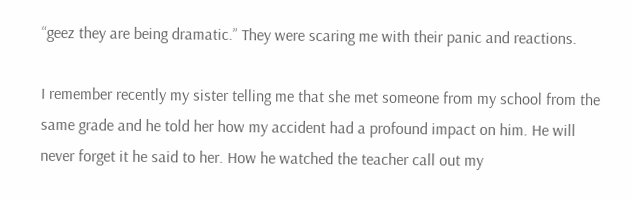“geez they are being dramatic.” They were scaring me with their panic and reactions.

I remember recently my sister telling me that she met someone from my school from the same grade and he told her how my accident had a profound impact on him. He will never forget it he said to her. How he watched the teacher call out my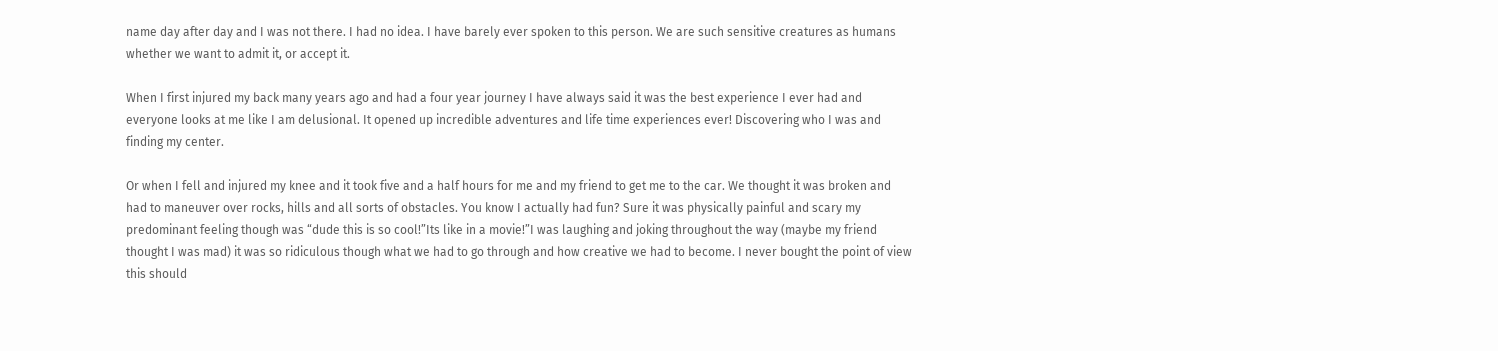name day after day and I was not there. I had no idea. I have barely ever spoken to this person. We are such sensitive creatures as humans whether we want to admit it, or accept it.

When I first injured my back many years ago and had a four year journey I have always said it was the best experience I ever had and everyone looks at me like I am delusional. It opened up incredible adventures and life time experiences ever! Discovering who I was and finding my center.

Or when I fell and injured my knee and it took five and a half hours for me and my friend to get me to the car. We thought it was broken and had to maneuver over rocks, hills and all sorts of obstacles. You know I actually had fun? Sure it was physically painful and scary my predominant feeling though was “dude this is so cool!”Its like in a movie!”I was laughing and joking throughout the way (maybe my friend thought I was mad) it was so ridiculous though what we had to go through and how creative we had to become. I never bought the point of view this should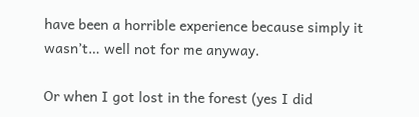have been a horrible experience because simply it wasn’t… well not for me anyway.

Or when I got lost in the forest (yes I did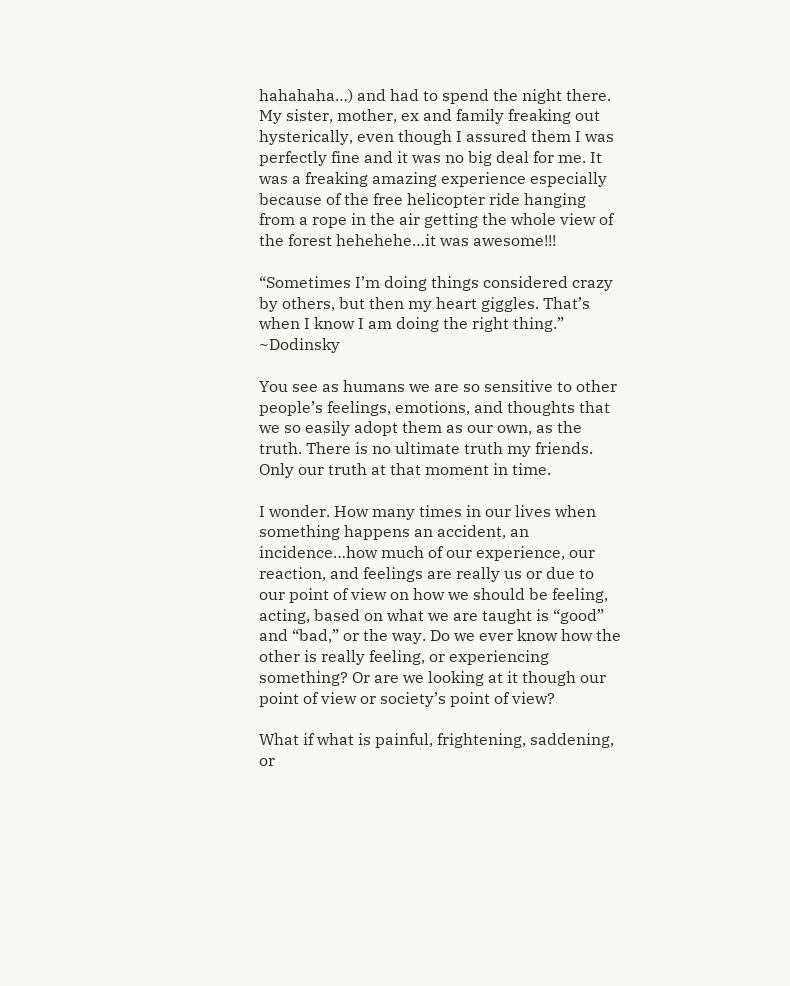hahahaha…) and had to spend the night there. My sister, mother, ex and family freaking out hysterically, even though I assured them I was perfectly fine and it was no big deal for me. It was a freaking amazing experience especially because of the free helicopter ride hanging from a rope in the air getting the whole view of the forest hehehehe…it was awesome!!!

“Sometimes I’m doing things considered crazy by others, but then my heart giggles. That’s when I know I am doing the right thing.” ~Dodinsky

You see as humans we are so sensitive to other people’s feelings, emotions, and thoughts that we so easily adopt them as our own, as the truth. There is no ultimate truth my friends. Only our truth at that moment in time.

I wonder. How many times in our lives when something happens an accident, an incidence…how much of our experience, our reaction, and feelings are really us or due to our point of view on how we should be feeling, acting, based on what we are taught is “good” and “bad,” or the way. Do we ever know how the other is really feeling, or experiencing something? Or are we looking at it though our point of view or society’s point of view?

What if what is painful, frightening, saddening, or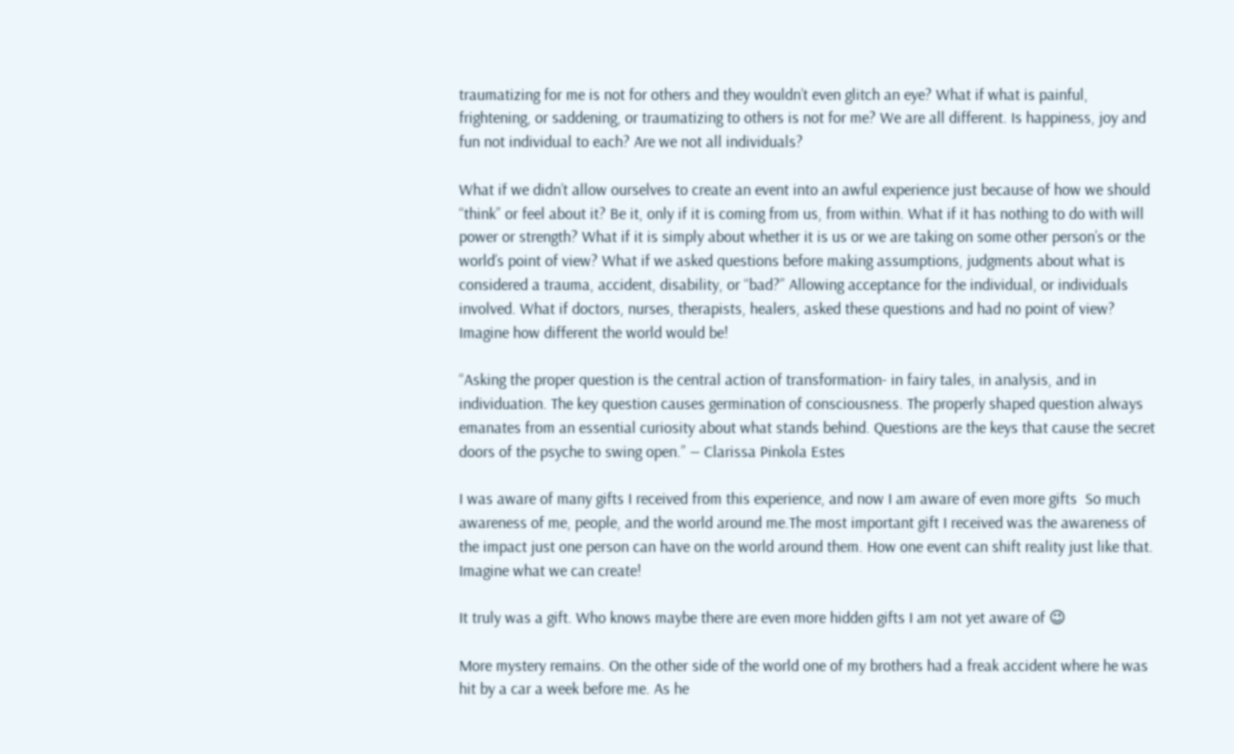traumatizing for me is not for others and they wouldn’t even glitch an eye? What if what is painful, frightening, or saddening, or traumatizing to others is not for me? We are all different. Is happiness, joy and fun not individual to each? Are we not all individuals?

What if we didn’t allow ourselves to create an event into an awful experience just because of how we should “think” or feel about it? Be it, only if it is coming from us, from within. What if it has nothing to do with will power or strength? What if it is simply about whether it is us or we are taking on some other person’s or the world’s point of view? What if we asked questions before making assumptions, judgments about what is considered a trauma, accident, disability, or “bad?” Allowing acceptance for the individual, or individuals involved. What if doctors, nurses, therapists, healers, asked these questions and had no point of view? Imagine how different the world would be!

“Asking the proper question is the central action of transformation- in fairy tales, in analysis, and in individuation. The key question causes germination of consciousness. The properly shaped question always emanates from an essential curiosity about what stands behind. Questions are the keys that cause the secret doors of the psyche to swing open.” ― Clarissa Pinkola Estes

I was aware of many gifts I received from this experience, and now I am aware of even more gifts  So much awareness of me, people, and the world around me.The most important gift I received was the awareness of the impact just one person can have on the world around them. How one event can shift reality just like that. Imagine what we can create!

It truly was a gift. Who knows maybe there are even more hidden gifts I am not yet aware of 😉

More mystery remains. On the other side of the world one of my brothers had a freak accident where he was hit by a car a week before me. As he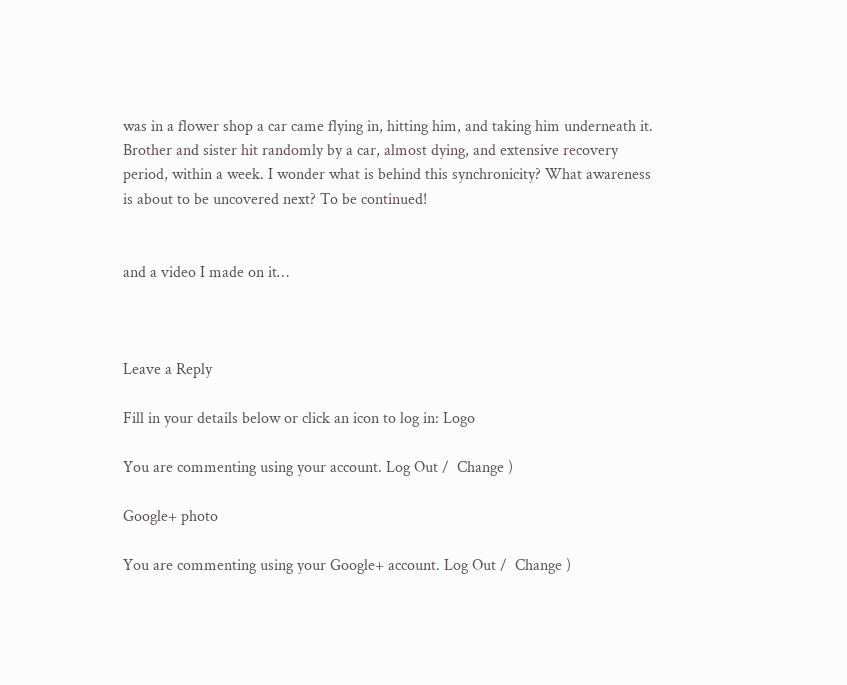was in a flower shop a car came flying in, hitting him, and taking him underneath it. Brother and sister hit randomly by a car, almost dying, and extensive recovery period, within a week. I wonder what is behind this synchronicity? What awareness is about to be uncovered next? To be continued!


and a video I made on it…



Leave a Reply

Fill in your details below or click an icon to log in: Logo

You are commenting using your account. Log Out /  Change )

Google+ photo

You are commenting using your Google+ account. Log Out /  Change )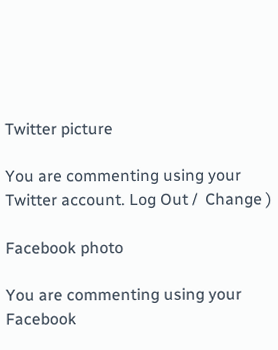Twitter picture

You are commenting using your Twitter account. Log Out /  Change )

Facebook photo

You are commenting using your Facebook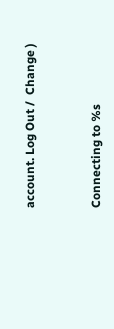account. Log Out /  Change )


Connecting to %s